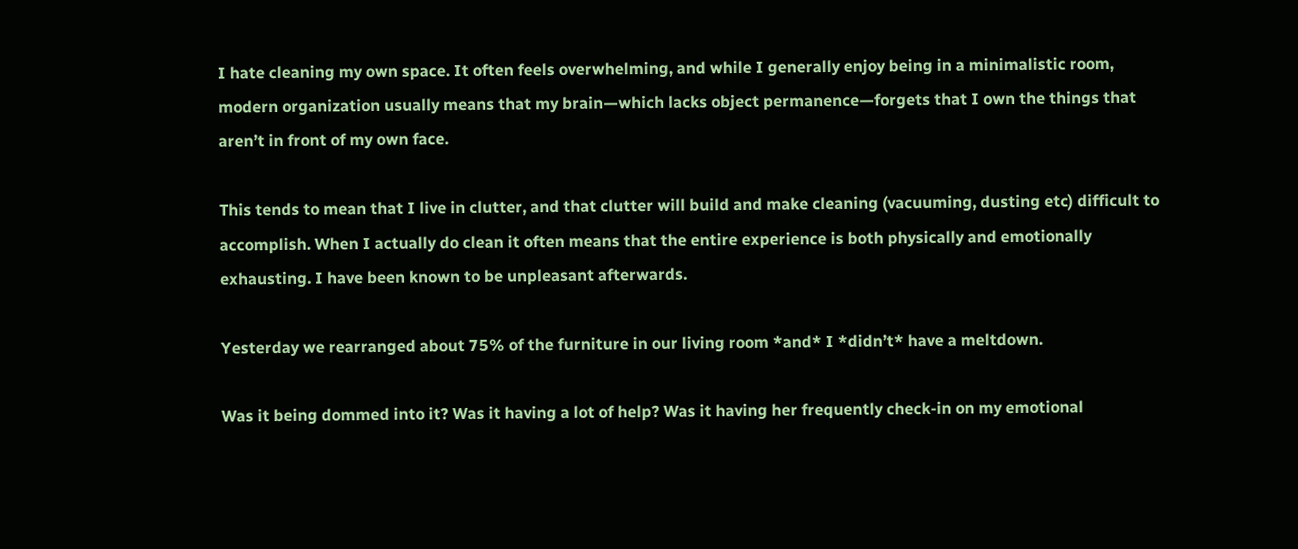I hate cleaning my own space. It often feels overwhelming, and while I generally enjoy being in a minimalistic room, modern organization usually means that my brain—which lacks object permanence—forgets that I own the things that aren’t in front of my own face.

This tends to mean that I live in clutter, and that clutter will build and make cleaning (vacuuming, dusting etc) difficult to accomplish. When I actually do clean it often means that the entire experience is both physically and emotionally exhausting. I have been known to be unpleasant afterwards.

Yesterday we rearranged about 75% of the furniture in our living room *and* I *didn’t* have a meltdown.

Was it being dommed into it? Was it having a lot of help? Was it having her frequently check-in on my emotional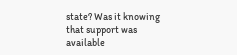state? Was it knowing that support was available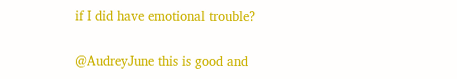if I did have emotional trouble?


@AudreyJune this is good and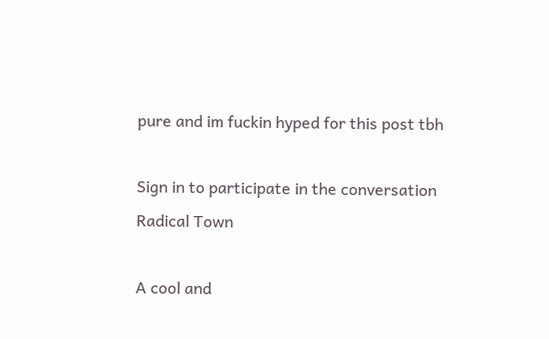pure and im fuckin hyped for this post tbh

Sign in to participate in the conversation
Radical Town

A cool and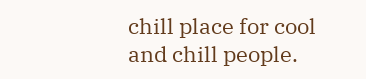chill place for cool and chill people.